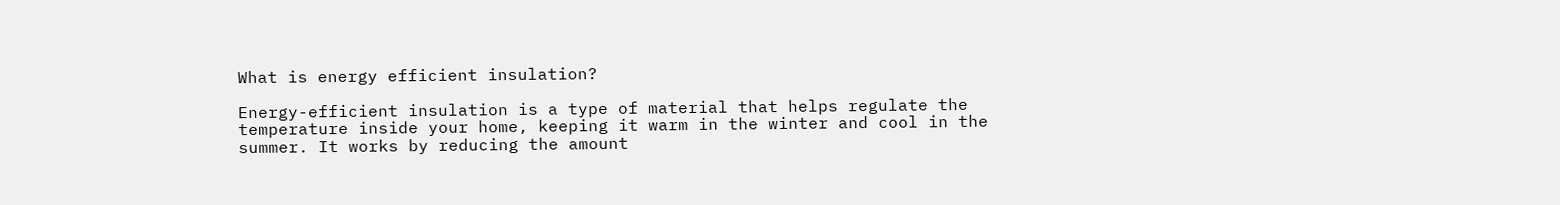What is energy efficient insulation?

Energy-efficient insulation is a type of material that helps regulate the temperature inside your home, keeping it warm in the winter and cool in the summer. It works by reducing the amount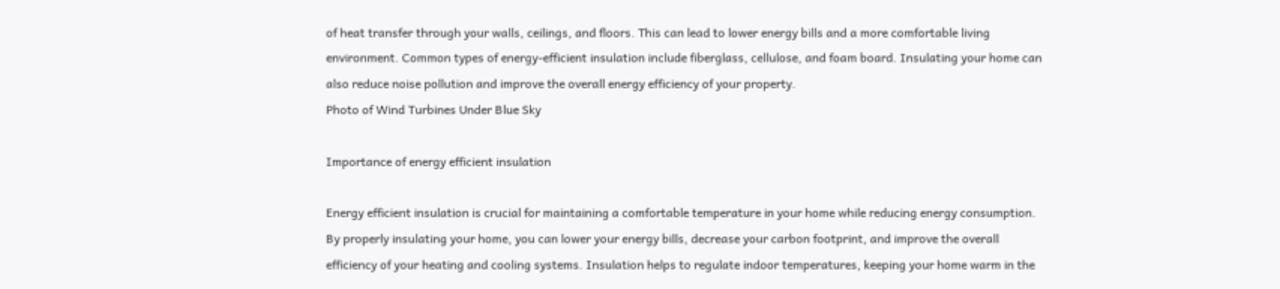of heat transfer through your walls, ceilings, and floors. This can lead to lower energy bills and a more comfortable living environment. Common types of energy-efficient insulation include fiberglass, cellulose, and foam board. Insulating your home can also reduce noise pollution and improve the overall energy efficiency of your property.
Photo of Wind Turbines Under Blue Sky

Importance of energy efficient insulation

Energy efficient insulation is crucial for maintaining a comfortable temperature in your home while reducing energy consumption. By properly insulating your home, you can lower your energy bills, decrease your carbon footprint, and improve the overall efficiency of your heating and cooling systems. Insulation helps to regulate indoor temperatures, keeping your home warm in the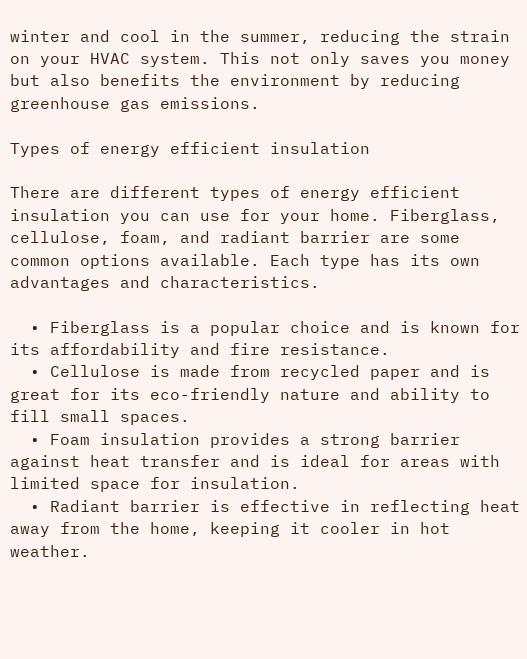winter and cool in the summer, reducing the strain on your HVAC system. This not only saves you money but also benefits the environment by reducing greenhouse gas emissions.

Types of energy efficient insulation

There are different types of energy efficient insulation you can use for your home. Fiberglass, cellulose, foam, and radiant barrier are some common options available. Each type has its own advantages and characteristics.

  • Fiberglass is a popular choice and is known for its affordability and fire resistance.
  • Cellulose is made from recycled paper and is great for its eco-friendly nature and ability to fill small spaces.
  • Foam insulation provides a strong barrier against heat transfer and is ideal for areas with limited space for insulation.
  • Radiant barrier is effective in reflecting heat away from the home, keeping it cooler in hot weather.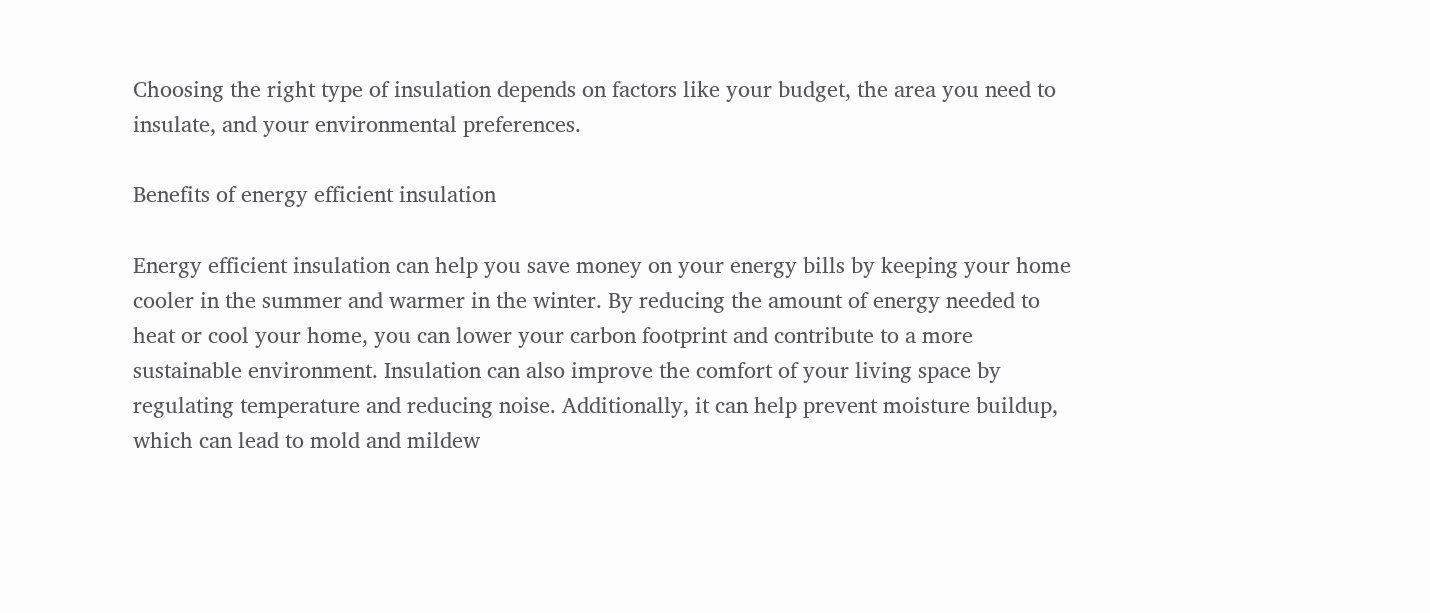Choosing the right type of insulation depends on factors like your budget, the area you need to insulate, and your environmental preferences.

Benefits of energy efficient insulation

Energy efficient insulation can help you save money on your energy bills by keeping your home cooler in the summer and warmer in the winter. By reducing the amount of energy needed to heat or cool your home, you can lower your carbon footprint and contribute to a more sustainable environment. Insulation can also improve the comfort of your living space by regulating temperature and reducing noise. Additionally, it can help prevent moisture buildup, which can lead to mold and mildew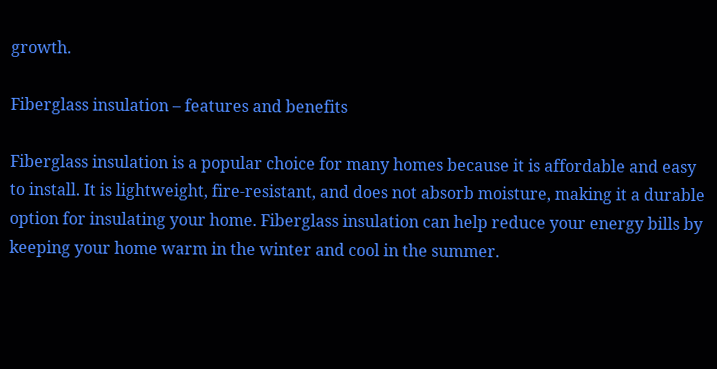growth.

Fiberglass insulation – features and benefits

Fiberglass insulation is a popular choice for many homes because it is affordable and easy to install. It is lightweight, fire-resistant, and does not absorb moisture, making it a durable option for insulating your home. Fiberglass insulation can help reduce your energy bills by keeping your home warm in the winter and cool in the summer.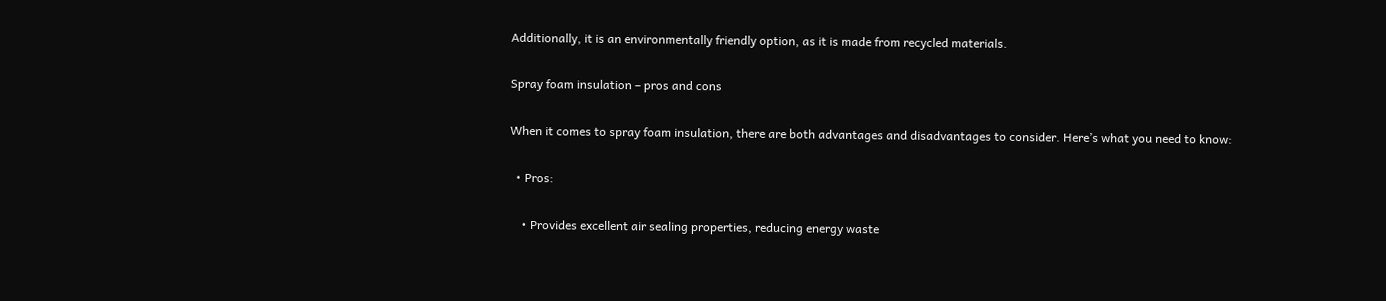Additionally, it is an environmentally friendly option, as it is made from recycled materials.

Spray foam insulation – pros and cons

When it comes to spray foam insulation, there are both advantages and disadvantages to consider. Here’s what you need to know:

  • Pros:

    • Provides excellent air sealing properties, reducing energy waste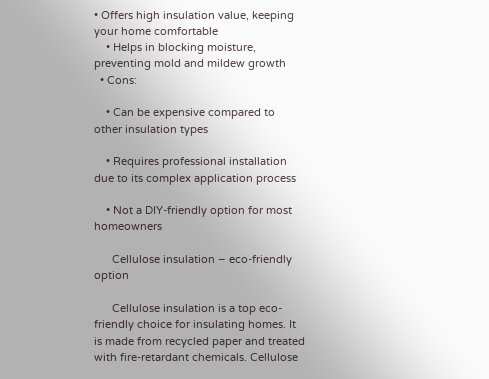• Offers high insulation value, keeping your home comfortable
    • Helps in blocking moisture, preventing mold and mildew growth
  • Cons:

    • Can be expensive compared to other insulation types

    • Requires professional installation due to its complex application process

    • Not a DIY-friendly option for most homeowners

      Cellulose insulation – eco-friendly option

      Cellulose insulation is a top eco-friendly choice for insulating homes. It is made from recycled paper and treated with fire-retardant chemicals. Cellulose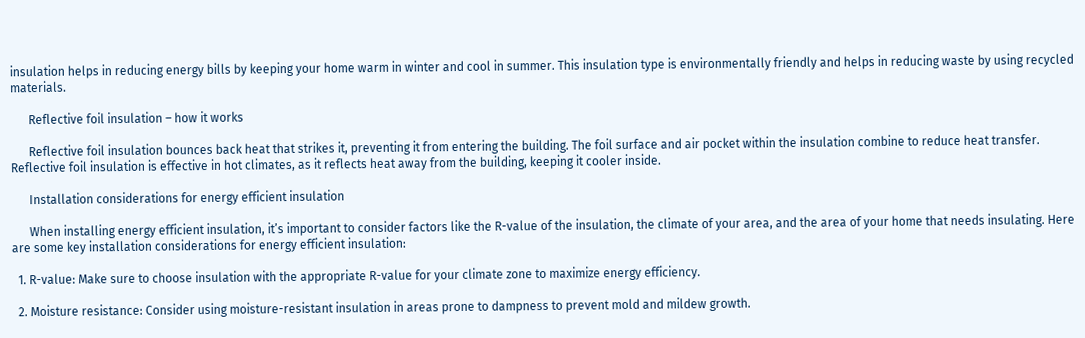insulation helps in reducing energy bills by keeping your home warm in winter and cool in summer. This insulation type is environmentally friendly and helps in reducing waste by using recycled materials.

      Reflective foil insulation – how it works

      Reflective foil insulation bounces back heat that strikes it, preventing it from entering the building. The foil surface and air pocket within the insulation combine to reduce heat transfer. Reflective foil insulation is effective in hot climates, as it reflects heat away from the building, keeping it cooler inside.

      Installation considerations for energy efficient insulation

      When installing energy efficient insulation, it’s important to consider factors like the R-value of the insulation, the climate of your area, and the area of your home that needs insulating. Here are some key installation considerations for energy efficient insulation:

  1. R-value: Make sure to choose insulation with the appropriate R-value for your climate zone to maximize energy efficiency.

  2. Moisture resistance: Consider using moisture-resistant insulation in areas prone to dampness to prevent mold and mildew growth.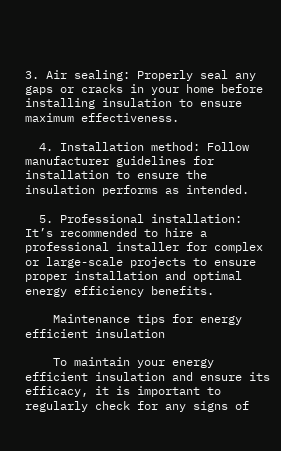3. Air sealing: Properly seal any gaps or cracks in your home before installing insulation to ensure maximum effectiveness.

  4. Installation method: Follow manufacturer guidelines for installation to ensure the insulation performs as intended.

  5. Professional installation: It’s recommended to hire a professional installer for complex or large-scale projects to ensure proper installation and optimal energy efficiency benefits.

    Maintenance tips for energy efficient insulation

    To maintain your energy efficient insulation and ensure its efficacy, it is important to regularly check for any signs of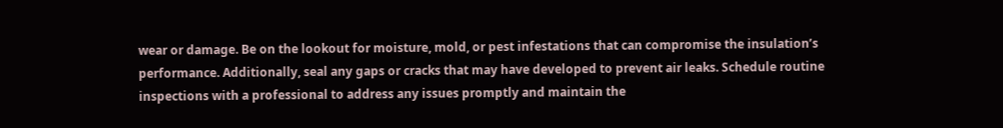wear or damage. Be on the lookout for moisture, mold, or pest infestations that can compromise the insulation’s performance. Additionally, seal any gaps or cracks that may have developed to prevent air leaks. Schedule routine inspections with a professional to address any issues promptly and maintain the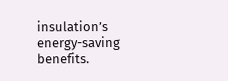insulation’s energy-saving benefits.